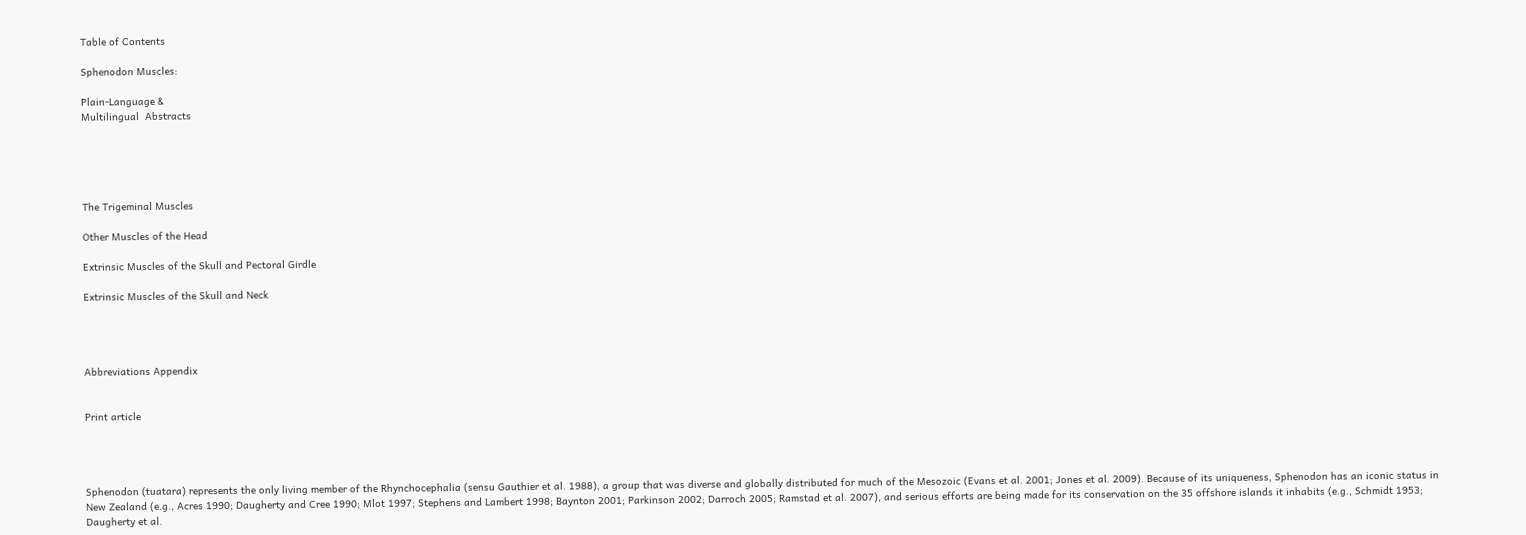Table of Contents

Sphenodon Muscles:

Plain-Language &
Multilingual  Abstracts





The Trigeminal Muscles

Other Muscles of the Head

Extrinsic Muscles of the Skull and Pectoral Girdle

Extrinsic Muscles of the Skull and Neck




Abbreviations Appendix


Print article




Sphenodon (tuatara) represents the only living member of the Rhynchocephalia (sensu Gauthier et al. 1988), a group that was diverse and globally distributed for much of the Mesozoic (Evans et al. 2001; Jones et al. 2009). Because of its uniqueness, Sphenodon has an iconic status in New Zealand (e.g., Acres 1990; Daugherty and Cree 1990; Mlot 1997; Stephens and Lambert 1998; Baynton 2001; Parkinson 2002; Darroch 2005; Ramstad et al. 2007), and serious efforts are being made for its conservation on the 35 offshore islands it inhabits (e.g., Schmidt 1953; Daugherty et al.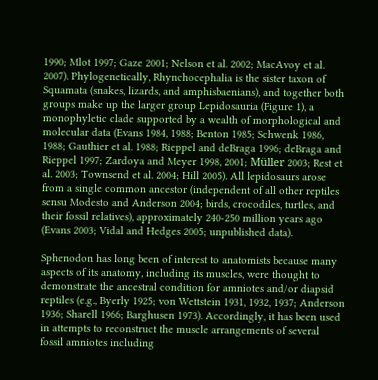1990; Mlot 1997; Gaze 2001; Nelson et al. 2002; MacAvoy et al. 2007). Phylogenetically, Rhynchocephalia is the sister taxon of Squamata (snakes, lizards, and amphisbaenians), and together both groups make up the larger group Lepidosauria (Figure 1), a monophyletic clade supported by a wealth of morphological and molecular data (Evans 1984, 1988; Benton 1985; Schwenk 1986, 1988; Gauthier et al. 1988; Rieppel and deBraga 1996; deBraga and Rieppel 1997; Zardoya and Meyer 1998, 2001; Müller 2003; Rest et al. 2003; Townsend et al. 2004; Hill 2005). All lepidosaurs arose from a single common ancestor (independent of all other reptiles sensu Modesto and Anderson 2004; birds, crocodiles, turtles, and their fossil relatives), approximately 240-250 million years ago (Evans 2003; Vidal and Hedges 2005; unpublished data).

Sphenodon has long been of interest to anatomists because many aspects of its anatomy, including its muscles, were thought to demonstrate the ancestral condition for amniotes and/or diapsid reptiles (e.g., Byerly 1925; von Wettstein 1931, 1932, 1937; Anderson 1936; Sharell 1966; Barghusen 1973). Accordingly, it has been used in attempts to reconstruct the muscle arrangements of several fossil amniotes including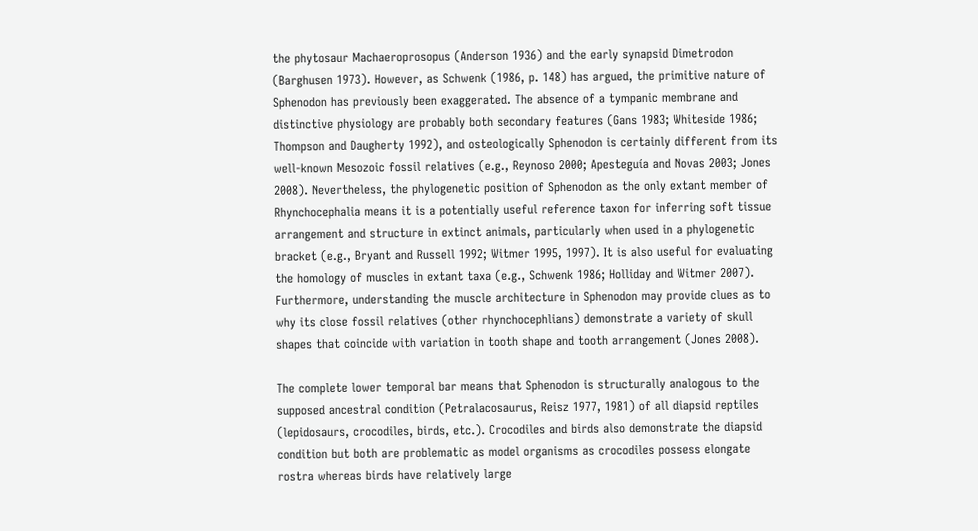the phytosaur Machaeroprosopus (Anderson 1936) and the early synapsid Dimetrodon (Barghusen 1973). However, as Schwenk (1986, p. 148) has argued, the primitive nature of Sphenodon has previously been exaggerated. The absence of a tympanic membrane and distinctive physiology are probably both secondary features (Gans 1983; Whiteside 1986; Thompson and Daugherty 1992), and osteologically Sphenodon is certainly different from its well-known Mesozoic fossil relatives (e.g., Reynoso 2000; Apesteguía and Novas 2003; Jones 2008). Nevertheless, the phylogenetic position of Sphenodon as the only extant member of Rhynchocephalia means it is a potentially useful reference taxon for inferring soft tissue arrangement and structure in extinct animals, particularly when used in a phylogenetic bracket (e.g., Bryant and Russell 1992; Witmer 1995, 1997). It is also useful for evaluating the homology of muscles in extant taxa (e.g., Schwenk 1986; Holliday and Witmer 2007). Furthermore, understanding the muscle architecture in Sphenodon may provide clues as to why its close fossil relatives (other rhynchocephlians) demonstrate a variety of skull shapes that coincide with variation in tooth shape and tooth arrangement (Jones 2008).

The complete lower temporal bar means that Sphenodon is structurally analogous to the supposed ancestral condition (Petralacosaurus, Reisz 1977, 1981) of all diapsid reptiles (lepidosaurs, crocodiles, birds, etc.). Crocodiles and birds also demonstrate the diapsid condition but both are problematic as model organisms as crocodiles possess elongate rostra whereas birds have relatively large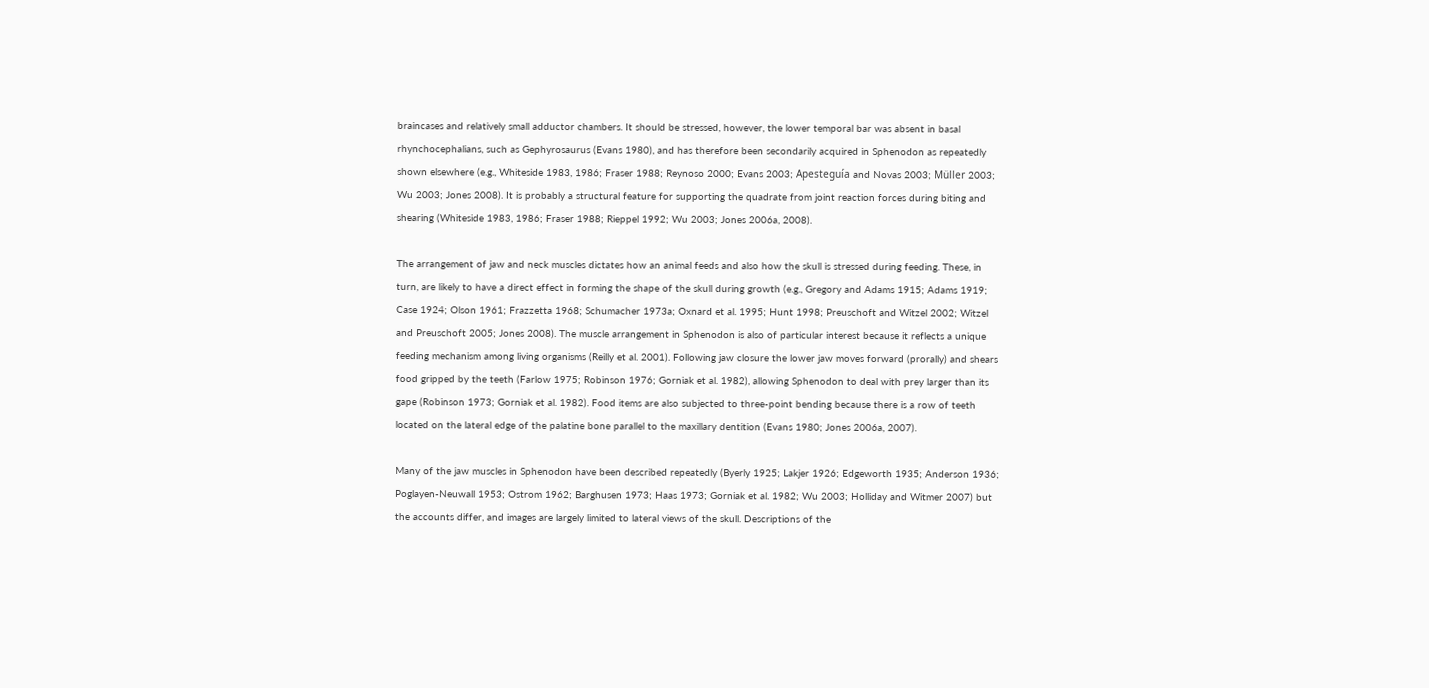braincases and relatively small adductor chambers. It should be stressed, however, the lower temporal bar was absent in basal rhynchocephalians, such as Gephyrosaurus (Evans 1980), and has therefore been secondarily acquired in Sphenodon as repeatedly shown elsewhere (e.g., Whiteside 1983, 1986; Fraser 1988; Reynoso 2000; Evans 2003; Apesteguía and Novas 2003; Müller 2003; Wu 2003; Jones 2008). It is probably a structural feature for supporting the quadrate from joint reaction forces during biting and shearing (Whiteside 1983, 1986; Fraser 1988; Rieppel 1992; Wu 2003; Jones 2006a, 2008).

The arrangement of jaw and neck muscles dictates how an animal feeds and also how the skull is stressed during feeding. These, in turn, are likely to have a direct effect in forming the shape of the skull during growth (e.g., Gregory and Adams 1915; Adams 1919; Case 1924; Olson 1961; Frazzetta 1968; Schumacher 1973a; Oxnard et al. 1995; Hunt 1998; Preuschoft and Witzel 2002; Witzel and Preuschoft 2005; Jones 2008). The muscle arrangement in Sphenodon is also of particular interest because it reflects a unique feeding mechanism among living organisms (Reilly et al. 2001). Following jaw closure the lower jaw moves forward (prorally) and shears food gripped by the teeth (Farlow 1975; Robinson 1976; Gorniak et al. 1982), allowing Sphenodon to deal with prey larger than its gape (Robinson 1973; Gorniak et al. 1982). Food items are also subjected to three-point bending because there is a row of teeth located on the lateral edge of the palatine bone parallel to the maxillary dentition (Evans 1980; Jones 2006a, 2007).

Many of the jaw muscles in Sphenodon have been described repeatedly (Byerly 1925; Lakjer 1926; Edgeworth 1935; Anderson 1936; Poglayen-Neuwall 1953; Ostrom 1962; Barghusen 1973; Haas 1973; Gorniak et al. 1982; Wu 2003; Holliday and Witmer 2007) but the accounts differ, and images are largely limited to lateral views of the skull. Descriptions of the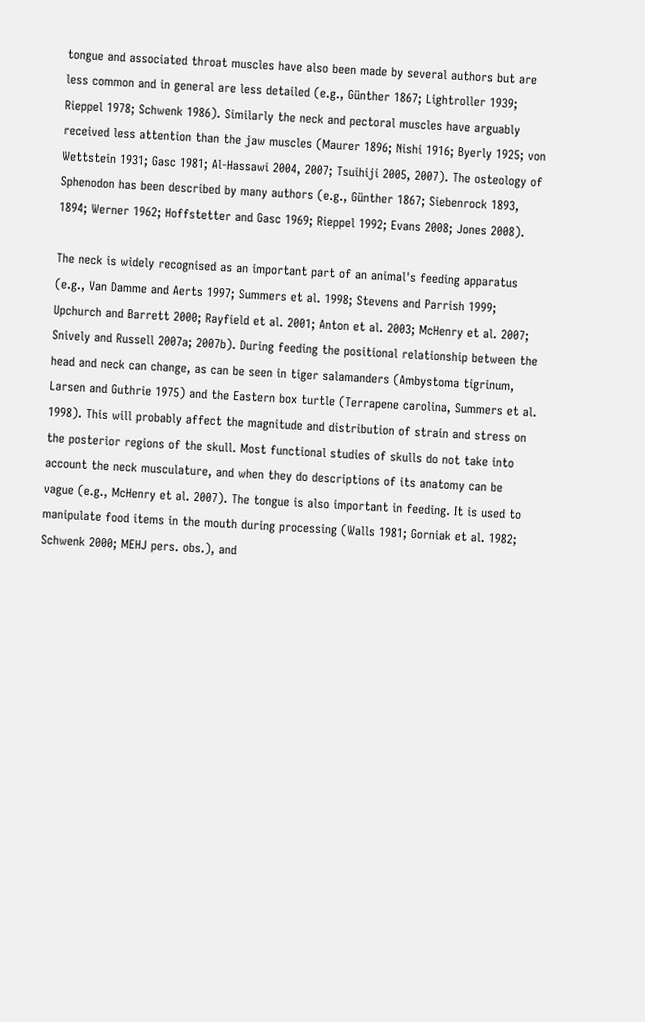tongue and associated throat muscles have also been made by several authors but are less common and in general are less detailed (e.g., Günther 1867; Lightroller 1939; Rieppel 1978; Schwenk 1986). Similarly the neck and pectoral muscles have arguably received less attention than the jaw muscles (Maurer 1896; Nishi 1916; Byerly 1925; von Wettstein 1931; Gasc 1981; Al-Hassawi 2004, 2007; Tsuihiji 2005, 2007). The osteology of Sphenodon has been described by many authors (e.g., Günther 1867; Siebenrock 1893, 1894; Werner 1962; Hoffstetter and Gasc 1969; Rieppel 1992; Evans 2008; Jones 2008).

The neck is widely recognised as an important part of an animal's feeding apparatus (e.g., Van Damme and Aerts 1997; Summers et al. 1998; Stevens and Parrish 1999; Upchurch and Barrett 2000; Rayfield et al. 2001; Anton et al. 2003; McHenry et al. 2007; Snively and Russell 2007a; 2007b). During feeding the positional relationship between the head and neck can change, as can be seen in tiger salamanders (Ambystoma tigrinum, Larsen and Guthrie 1975) and the Eastern box turtle (Terrapene carolina, Summers et al. 1998). This will probably affect the magnitude and distribution of strain and stress on the posterior regions of the skull. Most functional studies of skulls do not take into account the neck musculature, and when they do descriptions of its anatomy can be vague (e.g., McHenry et al. 2007). The tongue is also important in feeding. It is used to manipulate food items in the mouth during processing (Walls 1981; Gorniak et al. 1982; Schwenk 2000; MEHJ pers. obs.), and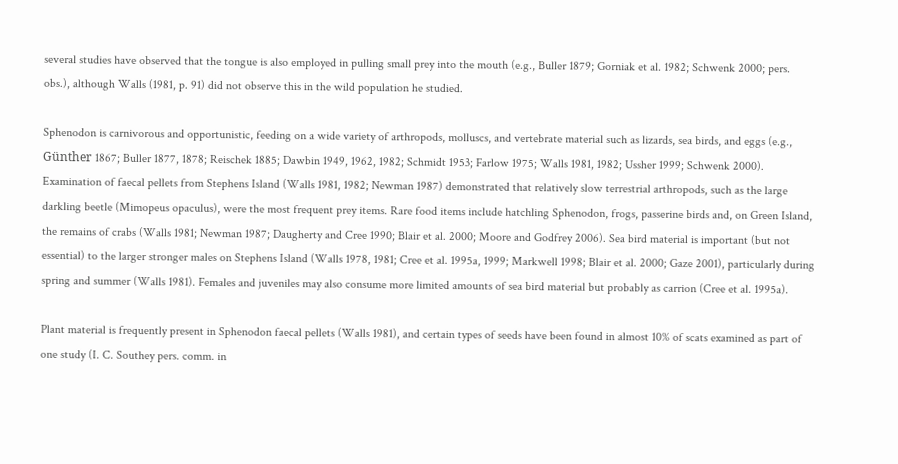several studies have observed that the tongue is also employed in pulling small prey into the mouth (e.g., Buller 1879; Gorniak et al. 1982; Schwenk 2000; pers. obs.), although Walls (1981, p. 91) did not observe this in the wild population he studied.

Sphenodon is carnivorous and opportunistic, feeding on a wide variety of arthropods, molluscs, and vertebrate material such as lizards, sea birds, and eggs (e.g., Günther 1867; Buller 1877, 1878; Reischek 1885; Dawbin 1949, 1962, 1982; Schmidt 1953; Farlow 1975; Walls 1981, 1982; Ussher 1999; Schwenk 2000). Examination of faecal pellets from Stephens Island (Walls 1981, 1982; Newman 1987) demonstrated that relatively slow terrestrial arthropods, such as the large darkling beetle (Mimopeus opaculus), were the most frequent prey items. Rare food items include hatchling Sphenodon, frogs, passerine birds and, on Green Island, the remains of crabs (Walls 1981; Newman 1987; Daugherty and Cree 1990; Blair et al. 2000; Moore and Godfrey 2006). Sea bird material is important (but not essential) to the larger stronger males on Stephens Island (Walls 1978, 1981; Cree et al. 1995a, 1999; Markwell 1998; Blair et al. 2000; Gaze 2001), particularly during spring and summer (Walls 1981). Females and juveniles may also consume more limited amounts of sea bird material but probably as carrion (Cree et al. 1995a).

Plant material is frequently present in Sphenodon faecal pellets (Walls 1981), and certain types of seeds have been found in almost 10% of scats examined as part of one study (I. C. Southey pers. comm. in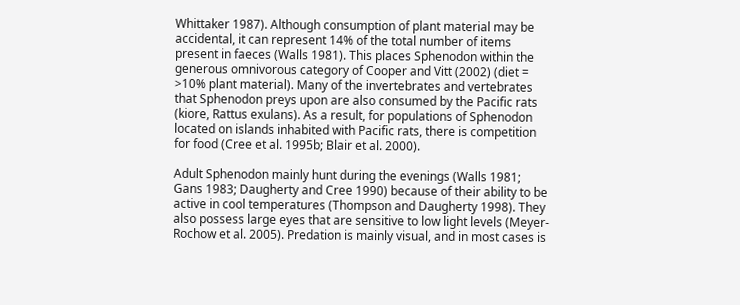Whittaker 1987). Although consumption of plant material may be accidental, it can represent 14% of the total number of items present in faeces (Walls 1981). This places Sphenodon within the generous omnivorous category of Cooper and Vitt (2002) (diet = >10% plant material). Many of the invertebrates and vertebrates that Sphenodon preys upon are also consumed by the Pacific rats (kiore, Rattus exulans). As a result, for populations of Sphenodon located on islands inhabited with Pacific rats, there is competition for food (Cree et al. 1995b; Blair et al. 2000).

Adult Sphenodon mainly hunt during the evenings (Walls 1981; Gans 1983; Daugherty and Cree 1990) because of their ability to be active in cool temperatures (Thompson and Daugherty 1998). They also possess large eyes that are sensitive to low light levels (Meyer-Rochow et al. 2005). Predation is mainly visual, and in most cases is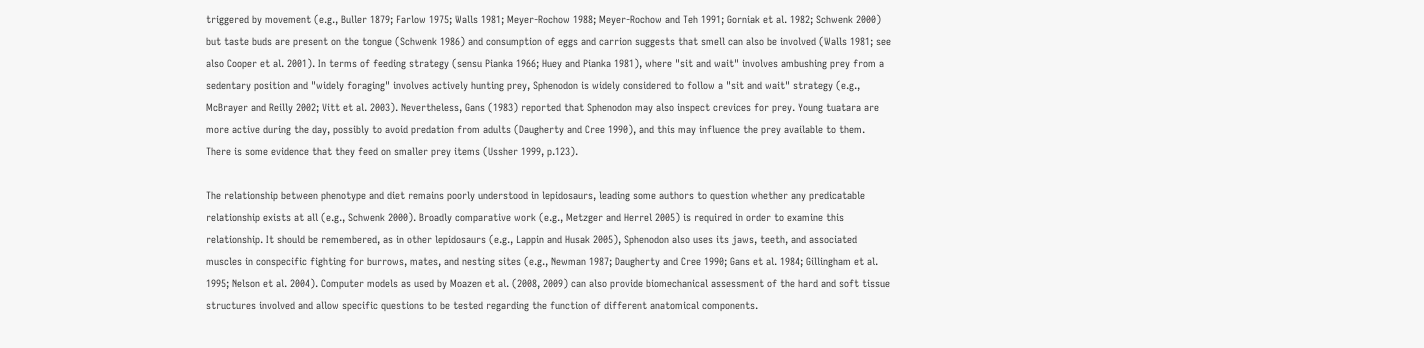triggered by movement (e.g., Buller 1879; Farlow 1975; Walls 1981; Meyer-Rochow 1988; Meyer-Rochow and Teh 1991; Gorniak et al. 1982; Schwenk 2000) but taste buds are present on the tongue (Schwenk 1986) and consumption of eggs and carrion suggests that smell can also be involved (Walls 1981; see also Cooper et al. 2001). In terms of feeding strategy (sensu Pianka 1966; Huey and Pianka 1981), where "sit and wait" involves ambushing prey from a sedentary position and "widely foraging" involves actively hunting prey, Sphenodon is widely considered to follow a "sit and wait" strategy (e.g., McBrayer and Reilly 2002; Vitt et al. 2003). Nevertheless, Gans (1983) reported that Sphenodon may also inspect crevices for prey. Young tuatara are more active during the day, possibly to avoid predation from adults (Daugherty and Cree 1990), and this may influence the prey available to them. There is some evidence that they feed on smaller prey items (Ussher 1999, p.123).

The relationship between phenotype and diet remains poorly understood in lepidosaurs, leading some authors to question whether any predicatable relationship exists at all (e.g., Schwenk 2000). Broadly comparative work (e.g., Metzger and Herrel 2005) is required in order to examine this relationship. It should be remembered, as in other lepidosaurs (e.g., Lappin and Husak 2005), Sphenodon also uses its jaws, teeth, and associated muscles in conspecific fighting for burrows, mates, and nesting sites (e.g., Newman 1987; Daugherty and Cree 1990; Gans et al. 1984; Gillingham et al. 1995; Nelson et al. 2004). Computer models as used by Moazen et al. (2008, 2009) can also provide biomechanical assessment of the hard and soft tissue structures involved and allow specific questions to be tested regarding the function of different anatomical components.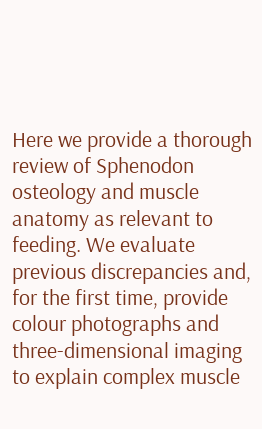Here we provide a thorough review of Sphenodon osteology and muscle anatomy as relevant to feeding. We evaluate previous discrepancies and, for the first time, provide colour photographs and three-dimensional imaging to explain complex muscle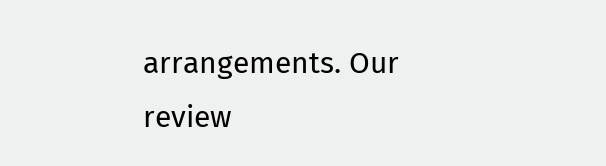arrangements. Our review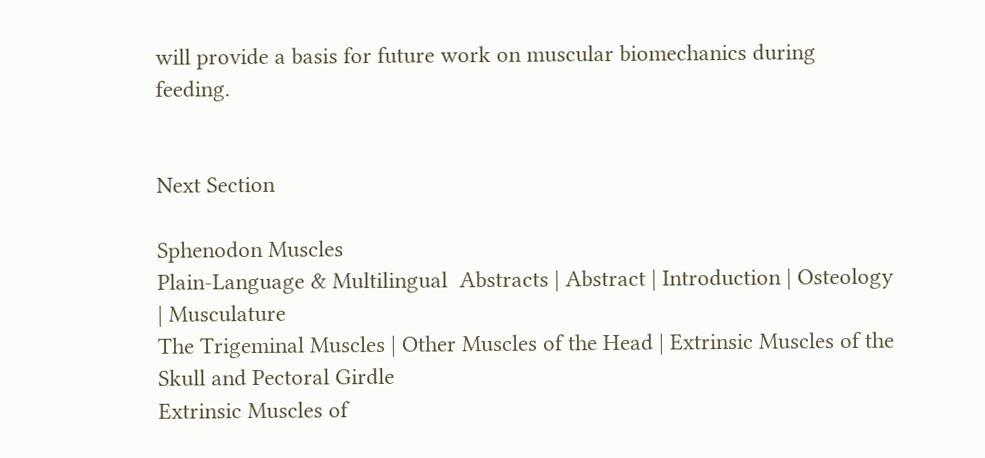will provide a basis for future work on muscular biomechanics during feeding.


Next Section

Sphenodon Muscles
Plain-Language & Multilingual  Abstracts | Abstract | Introduction | Osteology | Musculature
The Trigeminal Muscles | Other Muscles of the Head | Extrinsic Muscles of the Skull and Pectoral Girdle
Extrinsic Muscles of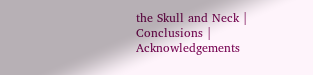the Skull and Neck | Conclusions | Acknowledgements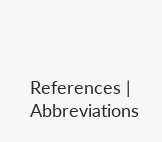References | Abbreviations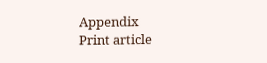Appendix
Print article